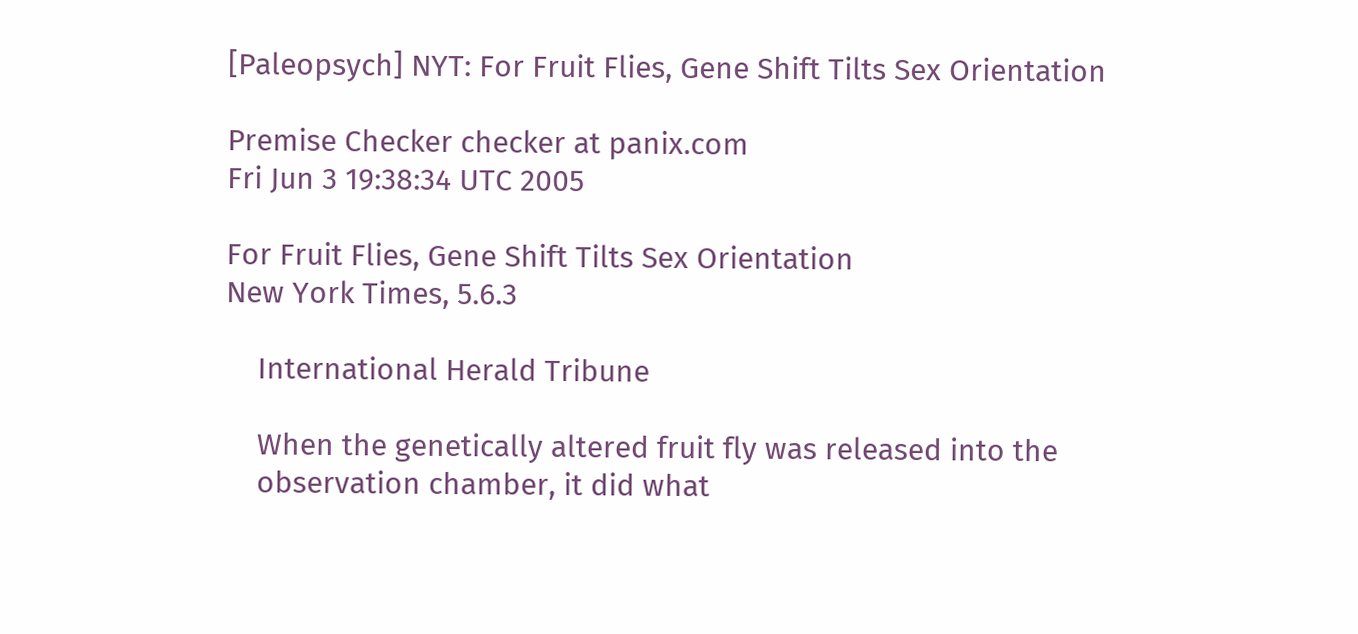[Paleopsych] NYT: For Fruit Flies, Gene Shift Tilts Sex Orientation

Premise Checker checker at panix.com
Fri Jun 3 19:38:34 UTC 2005

For Fruit Flies, Gene Shift Tilts Sex Orientation
New York Times, 5.6.3

    International Herald Tribune

    When the genetically altered fruit fly was released into the
    observation chamber, it did what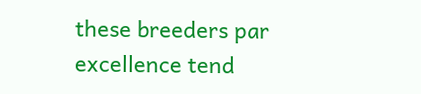these breeders par excellence tend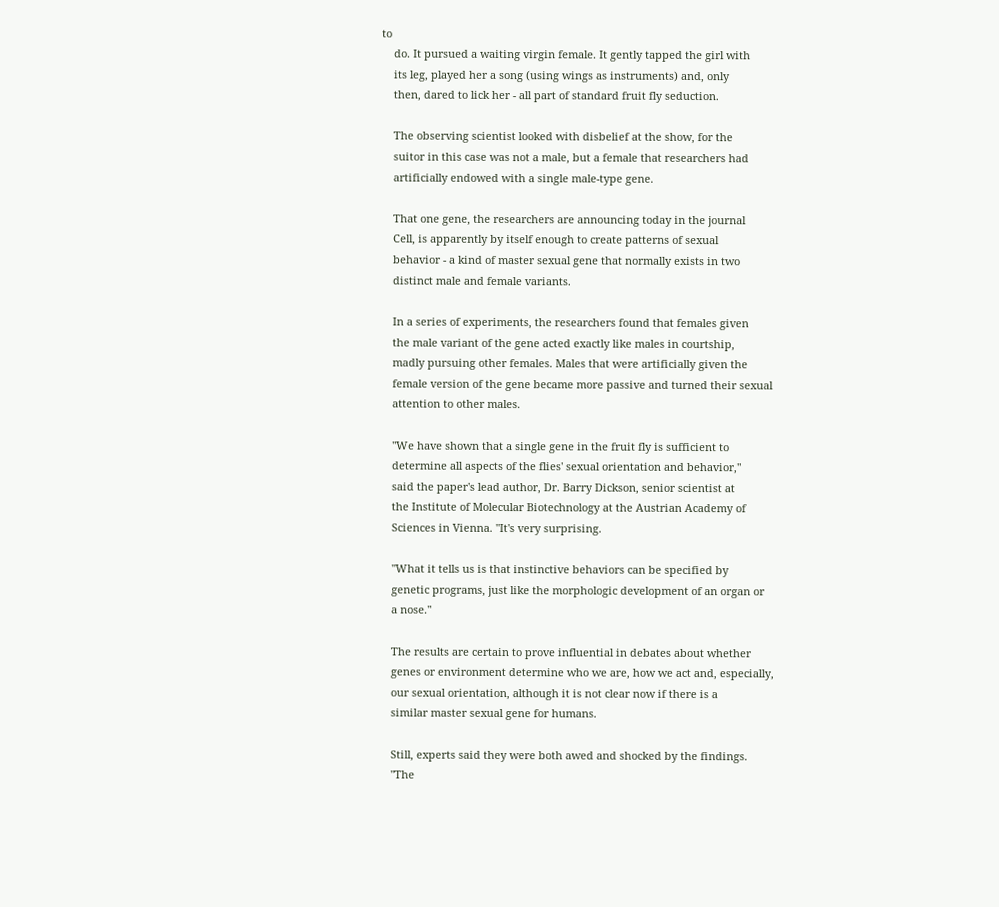to
    do. It pursued a waiting virgin female. It gently tapped the girl with
    its leg, played her a song (using wings as instruments) and, only
    then, dared to lick her - all part of standard fruit fly seduction.

    The observing scientist looked with disbelief at the show, for the
    suitor in this case was not a male, but a female that researchers had
    artificially endowed with a single male-type gene.

    That one gene, the researchers are announcing today in the journal
    Cell, is apparently by itself enough to create patterns of sexual
    behavior - a kind of master sexual gene that normally exists in two
    distinct male and female variants.

    In a series of experiments, the researchers found that females given
    the male variant of the gene acted exactly like males in courtship,
    madly pursuing other females. Males that were artificially given the
    female version of the gene became more passive and turned their sexual
    attention to other males.

    "We have shown that a single gene in the fruit fly is sufficient to
    determine all aspects of the flies' sexual orientation and behavior,"
    said the paper's lead author, Dr. Barry Dickson, senior scientist at
    the Institute of Molecular Biotechnology at the Austrian Academy of
    Sciences in Vienna. "It's very surprising.

    "What it tells us is that instinctive behaviors can be specified by
    genetic programs, just like the morphologic development of an organ or
    a nose."

    The results are certain to prove influential in debates about whether
    genes or environment determine who we are, how we act and, especially,
    our sexual orientation, although it is not clear now if there is a
    similar master sexual gene for humans.

    Still, experts said they were both awed and shocked by the findings.
    "The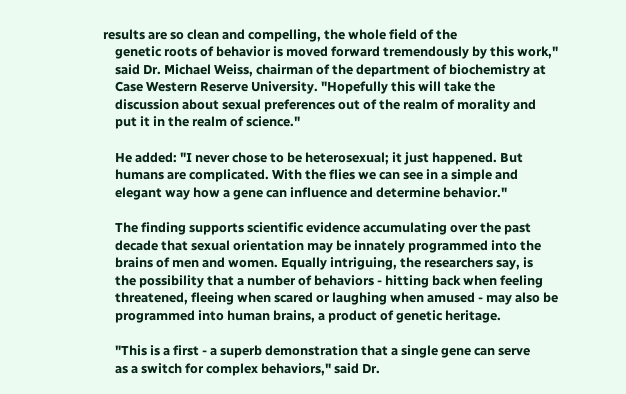results are so clean and compelling, the whole field of the
    genetic roots of behavior is moved forward tremendously by this work,"
    said Dr. Michael Weiss, chairman of the department of biochemistry at
    Case Western Reserve University. "Hopefully this will take the
    discussion about sexual preferences out of the realm of morality and
    put it in the realm of science."

    He added: "I never chose to be heterosexual; it just happened. But
    humans are complicated. With the flies we can see in a simple and
    elegant way how a gene can influence and determine behavior."

    The finding supports scientific evidence accumulating over the past
    decade that sexual orientation may be innately programmed into the
    brains of men and women. Equally intriguing, the researchers say, is
    the possibility that a number of behaviors - hitting back when feeling
    threatened, fleeing when scared or laughing when amused - may also be
    programmed into human brains, a product of genetic heritage.

    "This is a first - a superb demonstration that a single gene can serve
    as a switch for complex behaviors," said Dr.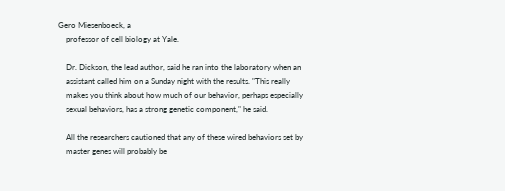Gero Miesenboeck, a
    professor of cell biology at Yale.

    Dr. Dickson, the lead author, said he ran into the laboratory when an
    assistant called him on a Sunday night with the results. "This really
    makes you think about how much of our behavior, perhaps especially
    sexual behaviors, has a strong genetic component," he said.

    All the researchers cautioned that any of these wired behaviors set by
    master genes will probably be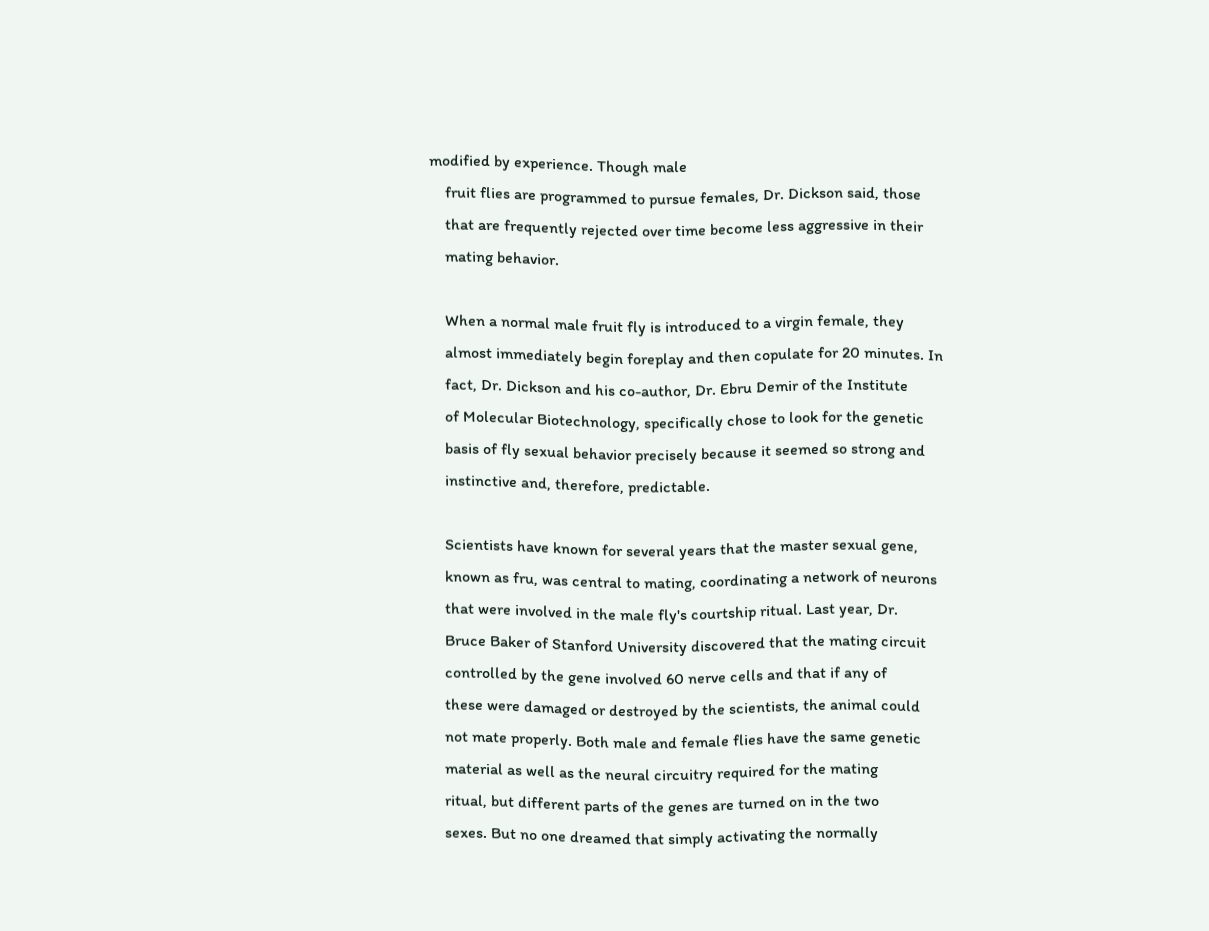modified by experience. Though male
    fruit flies are programmed to pursue females, Dr. Dickson said, those
    that are frequently rejected over time become less aggressive in their
    mating behavior.

    When a normal male fruit fly is introduced to a virgin female, they
    almost immediately begin foreplay and then copulate for 20 minutes. In
    fact, Dr. Dickson and his co-author, Dr. Ebru Demir of the Institute
    of Molecular Biotechnology, specifically chose to look for the genetic
    basis of fly sexual behavior precisely because it seemed so strong and
    instinctive and, therefore, predictable.

    Scientists have known for several years that the master sexual gene,
    known as fru, was central to mating, coordinating a network of neurons
    that were involved in the male fly's courtship ritual. Last year, Dr.
    Bruce Baker of Stanford University discovered that the mating circuit
    controlled by the gene involved 60 nerve cells and that if any of
    these were damaged or destroyed by the scientists, the animal could
    not mate properly. Both male and female flies have the same genetic
    material as well as the neural circuitry required for the mating
    ritual, but different parts of the genes are turned on in the two
    sexes. But no one dreamed that simply activating the normally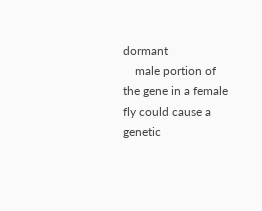dormant
    male portion of the gene in a female fly could cause a genetic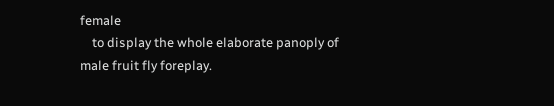female
    to display the whole elaborate panoply of male fruit fly foreplay.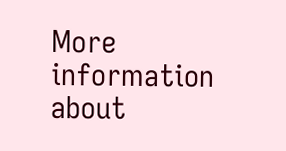More information about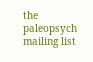the paleopsych mailing list